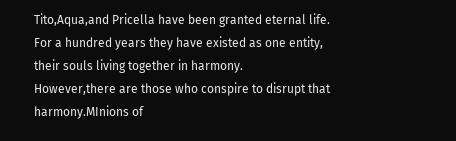Tito,Aqua,and Pricella have been granted eternal life.
For a hundred years they have existed as one entity,
their souls living together in harmony.
However,there are those who conspire to disrupt that
harmony.MInions of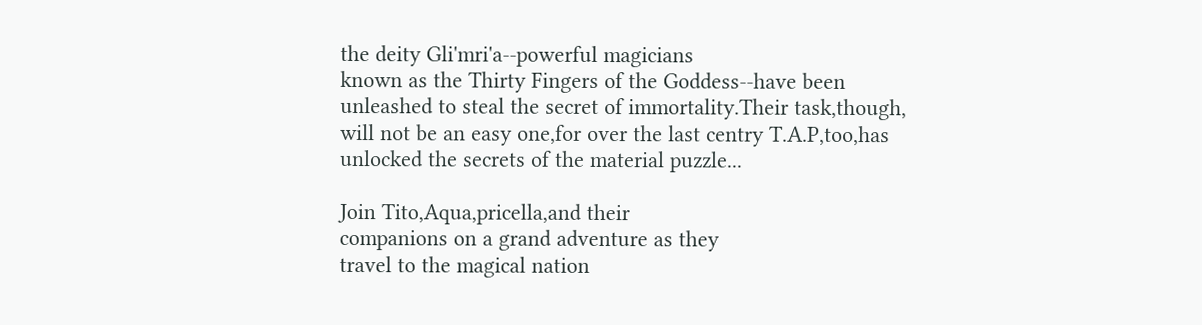the deity Gli'mri'a--powerful magicians
known as the Thirty Fingers of the Goddess--have been
unleashed to steal the secret of immortality.Their task,though,
will not be an easy one,for over the last centry T.A.P,too,has
unlocked the secrets of the material puzzle...

Join Tito,Aqua,pricella,and their
companions on a grand adventure as they
travel to the magical nation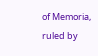of Memoria,
ruled by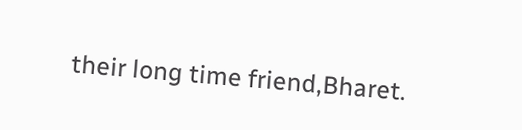their long time friend,Bharet.